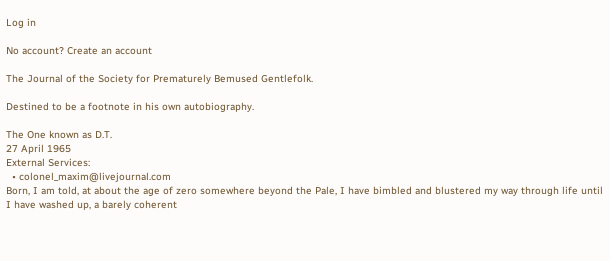Log in

No account? Create an account

The Journal of the Society for Prematurely Bemused Gentlefolk.

Destined to be a footnote in his own autobiography.

The One known as D.T.
27 April 1965
External Services:
  • colonel_maxim@livejournal.com
Born, I am told, at about the age of zero somewhere beyond the Pale, I have bimbled and blustered my way through life until I have washed up, a barely coherent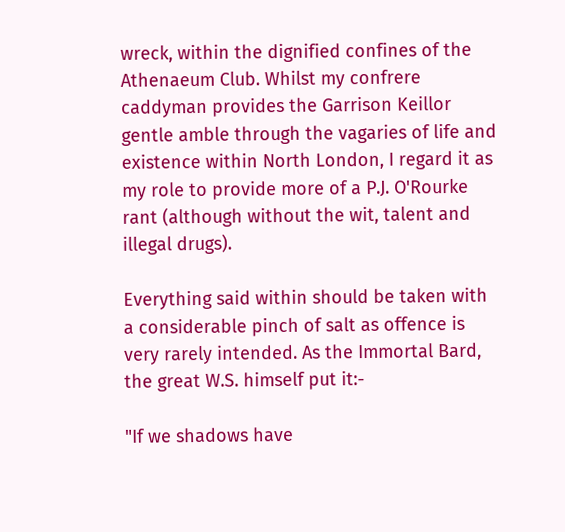wreck, within the dignified confines of the Athenaeum Club. Whilst my confrere caddyman provides the Garrison Keillor gentle amble through the vagaries of life and existence within North London, I regard it as my role to provide more of a P.J. O'Rourke rant (although without the wit, talent and illegal drugs).

Everything said within should be taken with a considerable pinch of salt as offence is very rarely intended. As the Immortal Bard, the great W.S. himself put it:-

"If we shadows have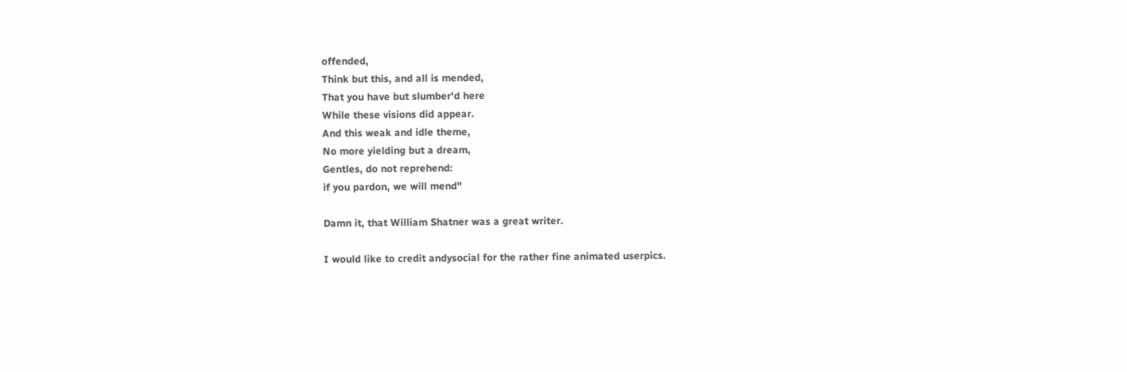offended,
Think but this, and all is mended,
That you have but slumber'd here
While these visions did appear.
And this weak and idle theme,
No more yielding but a dream,
Gentles, do not reprehend:
if you pardon, we will mend"

Damn it, that William Shatner was a great writer.

I would like to credit andysocial for the rather fine animated userpics.